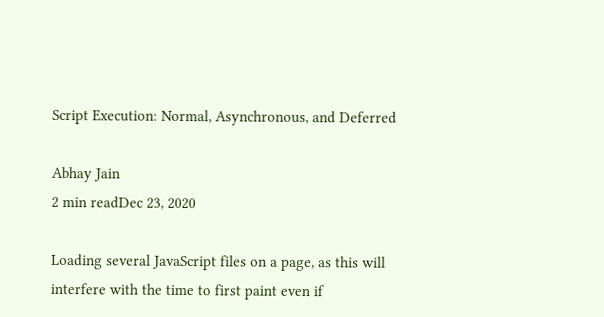Script Execution: Normal, Asynchronous, and Deferred

Abhay Jain
2 min readDec 23, 2020

Loading several JavaScript files on a page, as this will interfere with the time to first paint even if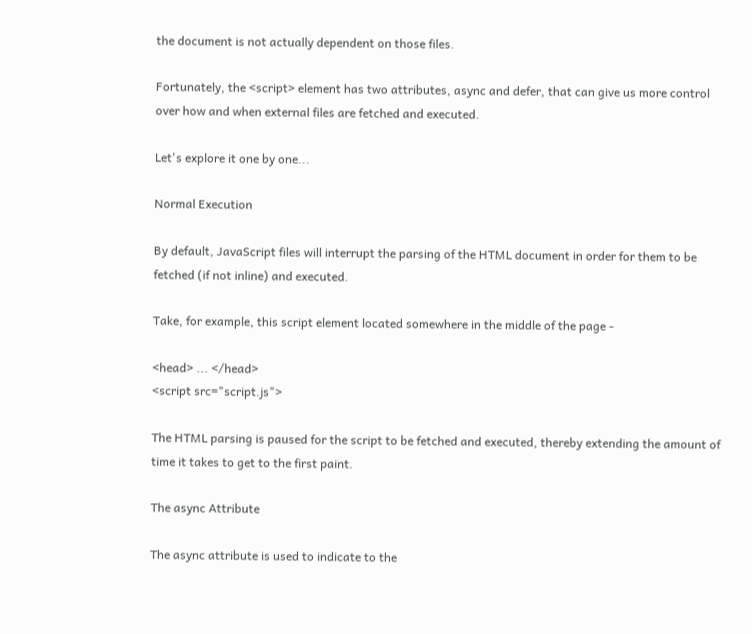the document is not actually dependent on those files.

Fortunately, the <script> element has two attributes, async and defer, that can give us more control over how and when external files are fetched and executed.

Let's explore it one by one...

Normal Execution

By default, JavaScript files will interrupt the parsing of the HTML document in order for them to be fetched (if not inline) and executed.

Take, for example, this script element located somewhere in the middle of the page -

<head> ... </head>
<script src="script.js">

The HTML parsing is paused for the script to be fetched and executed, thereby extending the amount of time it takes to get to the first paint.

The async Attribute

The async attribute is used to indicate to the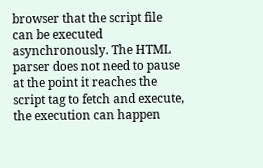browser that the script file can be executed asynchronously. The HTML parser does not need to pause at the point it reaches the script tag to fetch and execute, the execution can happen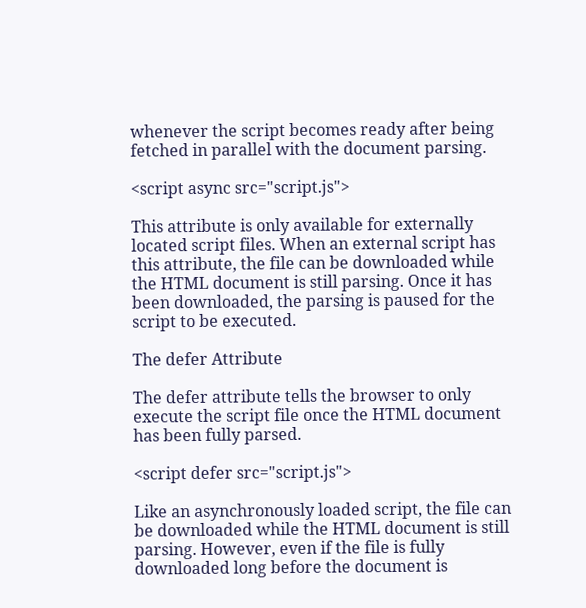whenever the script becomes ready after being fetched in parallel with the document parsing.

<script async src="script.js">

This attribute is only available for externally located script files. When an external script has this attribute, the file can be downloaded while the HTML document is still parsing. Once it has been downloaded, the parsing is paused for the script to be executed.

The defer Attribute

The defer attribute tells the browser to only execute the script file once the HTML document has been fully parsed.

<script defer src="script.js">

Like an asynchronously loaded script, the file can be downloaded while the HTML document is still parsing. However, even if the file is fully downloaded long before the document is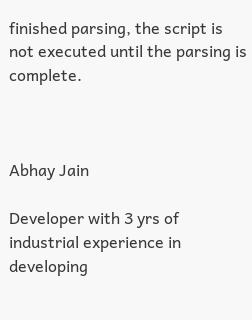finished parsing, the script is not executed until the parsing is complete.



Abhay Jain

Developer with 3 yrs of industrial experience in developing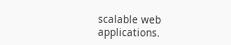scalable web applications.